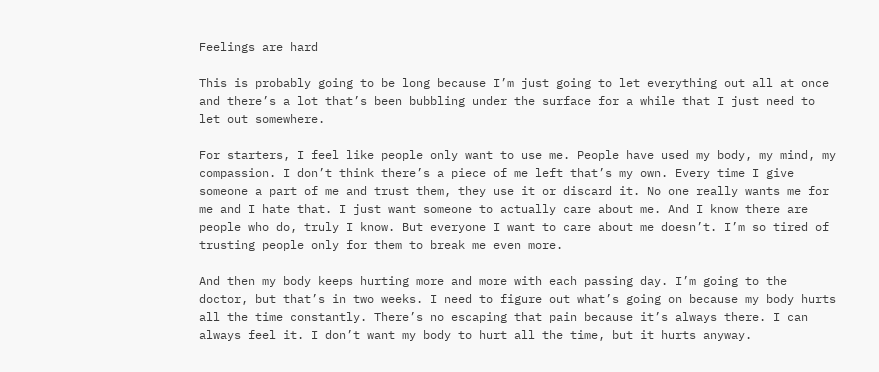Feelings are hard

This is probably going to be long because I’m just going to let everything out all at once and there’s a lot that’s been bubbling under the surface for a while that I just need to let out somewhere.

For starters, I feel like people only want to use me. People have used my body, my mind, my compassion. I don’t think there’s a piece of me left that’s my own. Every time I give someone a part of me and trust them, they use it or discard it. No one really wants me for me and I hate that. I just want someone to actually care about me. And I know there are people who do, truly I know. But everyone I want to care about me doesn’t. I’m so tired of trusting people only for them to break me even more.

And then my body keeps hurting more and more with each passing day. I’m going to the doctor, but that’s in two weeks. I need to figure out what’s going on because my body hurts all the time constantly. There’s no escaping that pain because it’s always there. I can always feel it. I don’t want my body to hurt all the time, but it hurts anyway.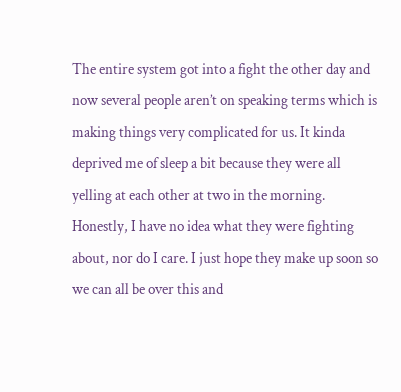The entire system got into a fight the other day and now several people aren’t on speaking terms which is making things very complicated for us. It kinda deprived me of sleep a bit because they were all yelling at each other at two in the morning. Honestly, I have no idea what they were fighting about, nor do I care. I just hope they make up soon so we can all be over this and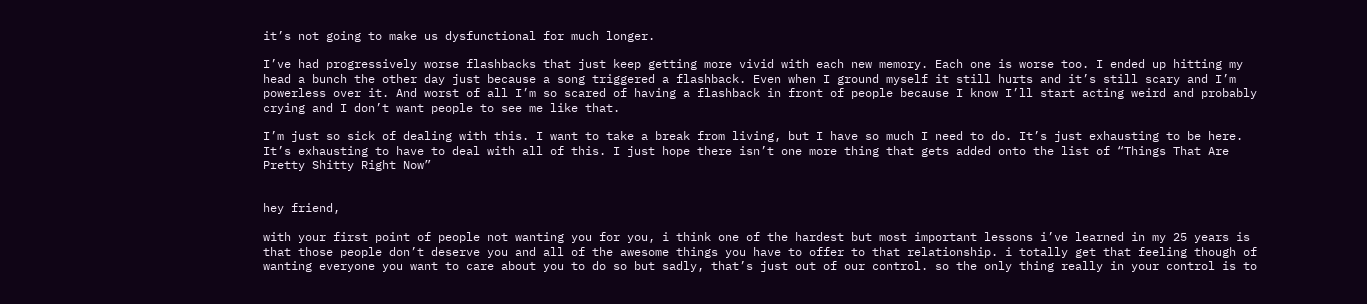it’s not going to make us dysfunctional for much longer.

I’ve had progressively worse flashbacks that just keep getting more vivid with each new memory. Each one is worse too. I ended up hitting my head a bunch the other day just because a song triggered a flashback. Even when I ground myself it still hurts and it’s still scary and I’m powerless over it. And worst of all I’m so scared of having a flashback in front of people because I know I’ll start acting weird and probably crying and I don’t want people to see me like that.

I’m just so sick of dealing with this. I want to take a break from living, but I have so much I need to do. It’s just exhausting to be here. It’s exhausting to have to deal with all of this. I just hope there isn’t one more thing that gets added onto the list of “Things That Are Pretty Shitty Right Now”


hey friend,

with your first point of people not wanting you for you, i think one of the hardest but most important lessons i’ve learned in my 25 years is that those people don’t deserve you and all of the awesome things you have to offer to that relationship. i totally get that feeling though of wanting everyone you want to care about you to do so but sadly, that’s just out of our control. so the only thing really in your control is to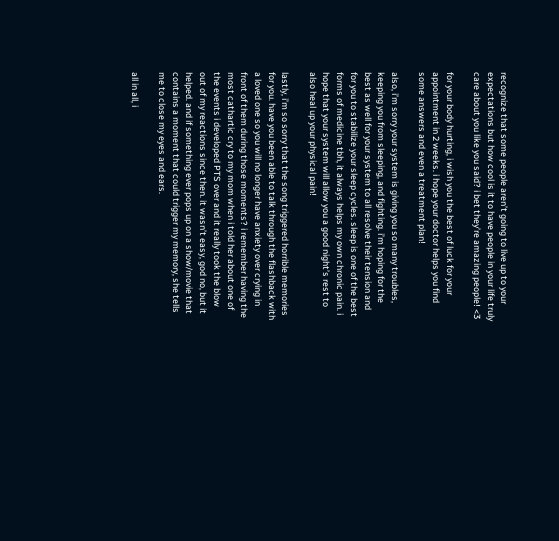recognize that some people aren’t going to live up to your expectations but how cool is it to have people in your life truly care about you like you said? i bet they’re amazing people! <3

for your body hurting, i wish you the best of luck for your appointment in 2 weeks. i hope your doctor helps you find some answers and even a treatment plan!

also, i’m sorry your system is giving you so many troubles, keeping you from sleeping, and fighting. i’m hoping for the best as well for your system to all resolve their tension and for you to stabilize your sleep cycles. sleep is one of the best forms of medicine tbh, it always helps my own chronic pain. i hope that your system will allow you a good night’s rest to also heal up your physical pain!

lastly, i’m so sorry that the song triggered horrible memories for you. have you been able to talk through the flashback with a loved one so you will no longer have anxiety over crying in front of them during those moments? i remember having the most cathartic cry to my mom when i told her about one of the events i developed PTS over and it really took the blow out of my reactions since then. it wasn’t easy, god no, but it helped. and if something ever pops up on a show/movie that contains a moment that could trigger my memory, she tells me to close my eyes and ears.

all in all, i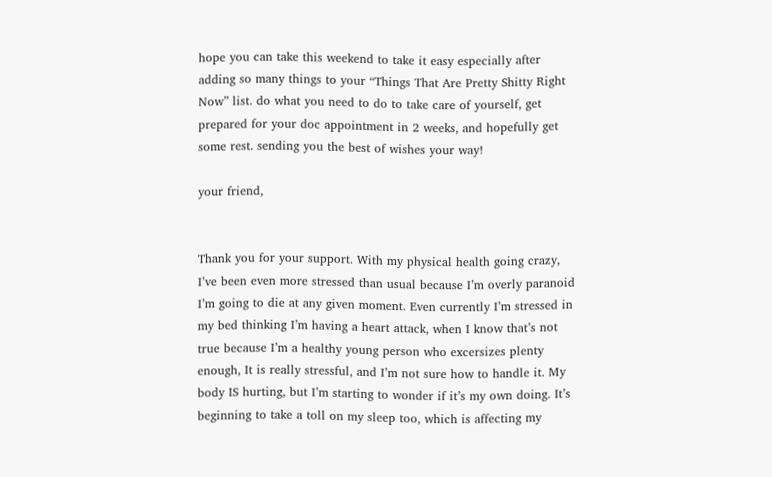hope you can take this weekend to take it easy especially after adding so many things to your “Things That Are Pretty Shitty Right Now” list. do what you need to do to take care of yourself, get prepared for your doc appointment in 2 weeks, and hopefully get some rest. sending you the best of wishes your way!

your friend,


Thank you for your support. With my physical health going crazy, I’ve been even more stressed than usual because I’m overly paranoid I’m going to die at any given moment. Even currently I’m stressed in my bed thinking I’m having a heart attack, when I know that’s not true because I’m a healthy young person who excersizes plenty enough, It is really stressful, and I’m not sure how to handle it. My body IS hurting, but I’m starting to wonder if it’s my own doing. It’s beginning to take a toll on my sleep too, which is affecting my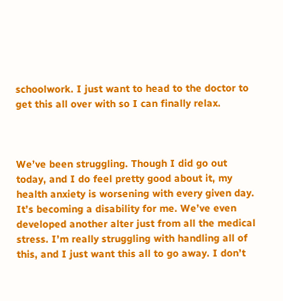schoolwork. I just want to head to the doctor to get this all over with so I can finally relax.



We’ve been struggling. Though I did go out today, and I do feel pretty good about it, my health anxiety is worsening with every given day. It’s becoming a disability for me. We’ve even developed another alter just from all the medical stress. I’m really struggling with handling all of this, and I just want this all to go away. I don’t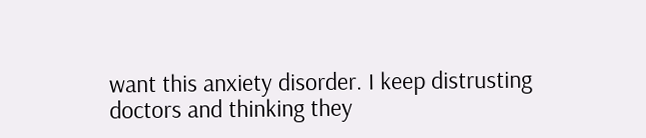want this anxiety disorder. I keep distrusting doctors and thinking they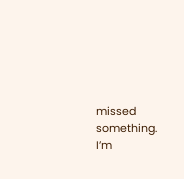missed something. I’m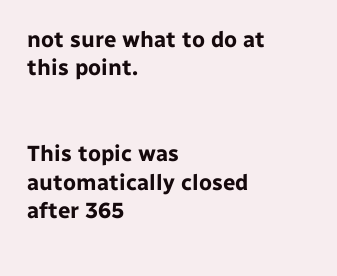not sure what to do at this point.


This topic was automatically closed after 365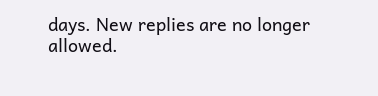days. New replies are no longer allowed.